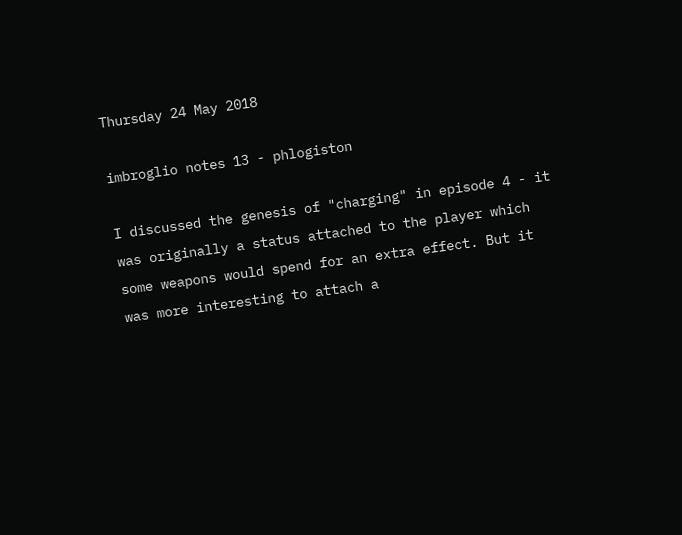Thursday 24 May 2018

imbroglio notes 13 - phlogiston

I discussed the genesis of "charging" in episode 4 - it was originally a status attached to the player which some weapons would spend for an extra effect. But it was more interesting to attach a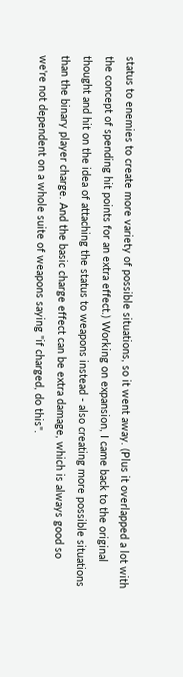status to enemies to create more variety of possible situations, so it went away. (Plus it overlapped a lot with the concept of spending hit points for an extra effect.) Working on expansion, I came back to the original thought and hit on the idea of attaching the status to weapons instead - also creating more possible situations than the binary player charge. And the basic charge effect can be extra damage, which is always good so we're not dependent on a whole suite of weapons saying "if charged, do this".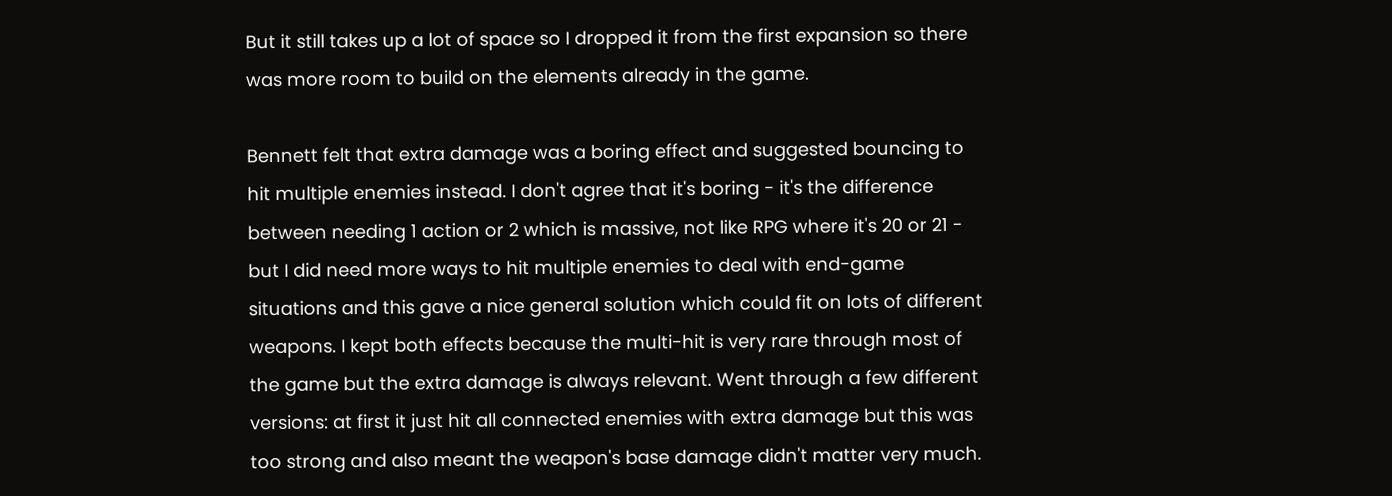But it still takes up a lot of space so I dropped it from the first expansion so there was more room to build on the elements already in the game.

Bennett felt that extra damage was a boring effect and suggested bouncing to hit multiple enemies instead. I don't agree that it's boring - it's the difference between needing 1 action or 2 which is massive, not like RPG where it's 20 or 21 - but I did need more ways to hit multiple enemies to deal with end-game situations and this gave a nice general solution which could fit on lots of different weapons. I kept both effects because the multi-hit is very rare through most of the game but the extra damage is always relevant. Went through a few different versions: at first it just hit all connected enemies with extra damage but this was too strong and also meant the weapon's base damage didn't matter very much.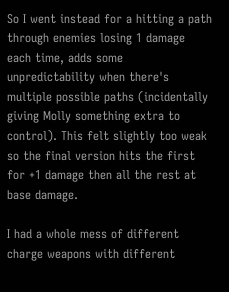So I went instead for a hitting a path through enemies losing 1 damage each time, adds some unpredictability when there's multiple possible paths (incidentally giving Molly something extra to control). This felt slightly too weak so the final version hits the first for +1 damage then all the rest at base damage.

I had a whole mess of different charge weapons with different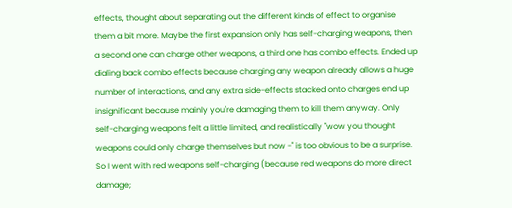effects, thought about separating out the different kinds of effect to organise them a bit more. Maybe the first expansion only has self-charging weapons, then a second one can charge other weapons, a third one has combo effects. Ended up dialing back combo effects because charging any weapon already allows a huge number of interactions, and any extra side-effects stacked onto charges end up insignificant because mainly you're damaging them to kill them anyway. Only self-charging weapons felt a little limited, and realistically "wow you thought weapons could only charge themselves but now -" is too obvious to be a surprise. So I went with red weapons self-charging (because red weapons do more direct damage;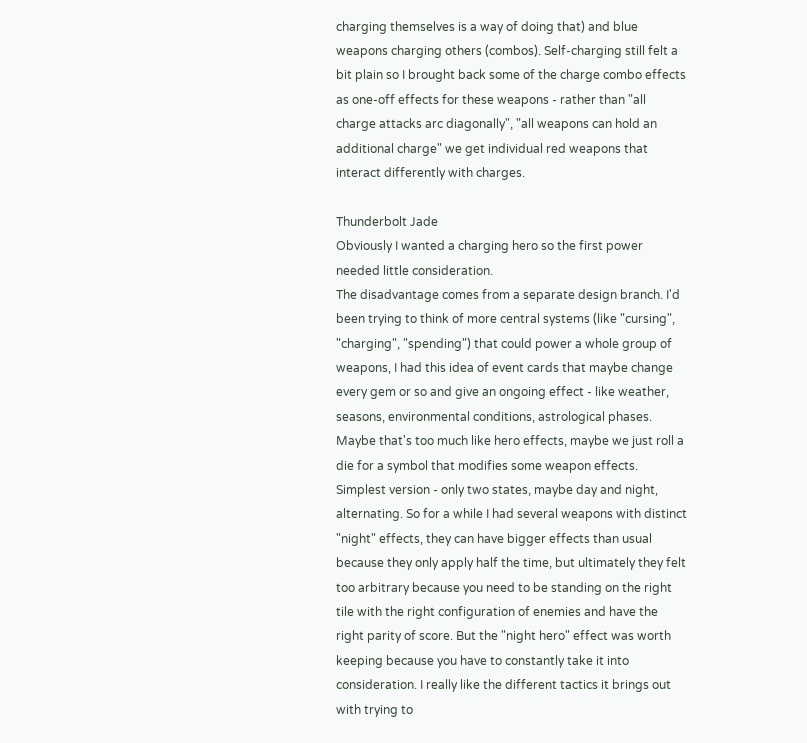charging themselves is a way of doing that) and blue weapons charging others (combos). Self-charging still felt a bit plain so I brought back some of the charge combo effects as one-off effects for these weapons - rather than "all charge attacks arc diagonally", "all weapons can hold an additional charge" we get individual red weapons that interact differently with charges.

Thunderbolt Jade
Obviously I wanted a charging hero so the first power needed little consideration.
The disadvantage comes from a separate design branch. I'd been trying to think of more central systems (like "cursing", "charging", "spending") that could power a whole group of weapons, I had this idea of event cards that maybe change every gem or so and give an ongoing effect - like weather, seasons, environmental conditions, astrological phases. Maybe that's too much like hero effects, maybe we just roll a die for a symbol that modifies some weapon effects. Simplest version - only two states, maybe day and night, alternating. So for a while I had several weapons with distinct "night" effects, they can have bigger effects than usual because they only apply half the time, but ultimately they felt too arbitrary because you need to be standing on the right tile with the right configuration of enemies and have the right parity of score. But the "night hero" effect was worth keeping because you have to constantly take it into consideration. I really like the different tactics it brings out with trying to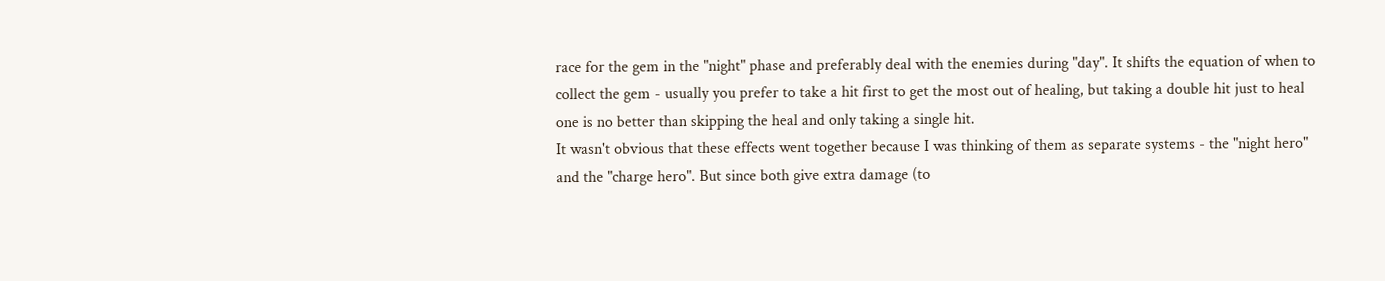race for the gem in the "night" phase and preferably deal with the enemies during "day". It shifts the equation of when to collect the gem - usually you prefer to take a hit first to get the most out of healing, but taking a double hit just to heal one is no better than skipping the heal and only taking a single hit.
It wasn't obvious that these effects went together because I was thinking of them as separate systems - the "night hero" and the "charge hero". But since both give extra damage (to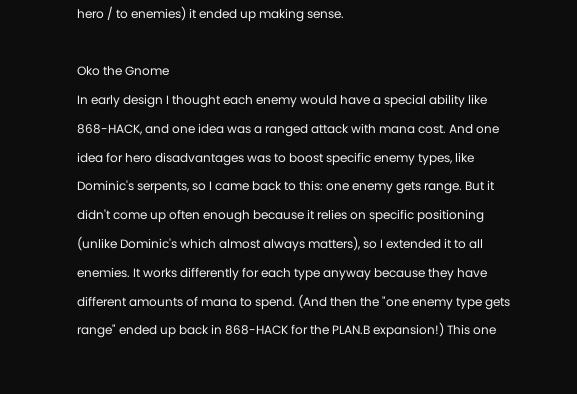hero / to enemies) it ended up making sense.

Oko the Gnome
In early design I thought each enemy would have a special ability like 868-HACK, and one idea was a ranged attack with mana cost. And one idea for hero disadvantages was to boost specific enemy types, like Dominic's serpents, so I came back to this: one enemy gets range. But it didn't come up often enough because it relies on specific positioning (unlike Dominic's which almost always matters), so I extended it to all enemies. It works differently for each type anyway because they have different amounts of mana to spend. (And then the "one enemy type gets range" ended up back in 868-HACK for the PLAN.B expansion!) This one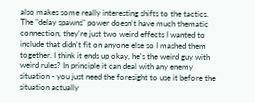also makes some really interesting shifts to the tactics.
The "delay spawns" power doesn't have much thematic connection, they're just two weird effects I wanted to include that didn't fit on anyone else so I mashed them together. I think it ends up okay, he's the weird guy with weird rules? In principle it can deal with any enemy situation - you just need the foresight to use it before the situation actually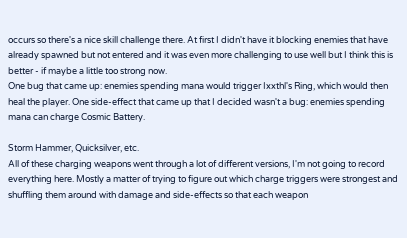occurs so there's a nice skill challenge there. At first I didn't have it blocking enemies that have already spawned but not entered and it was even more challenging to use well but I think this is better - if maybe a little too strong now.
One bug that came up: enemies spending mana would trigger Ixxthl's Ring, which would then heal the player. One side-effect that came up that I decided wasn't a bug: enemies spending mana can charge Cosmic Battery.

Storm Hammer, Quicksilver, etc.
All of these charging weapons went through a lot of different versions, I'm not going to record everything here. Mostly a matter of trying to figure out which charge triggers were strongest and shuffling them around with damage and side-effects so that each weapon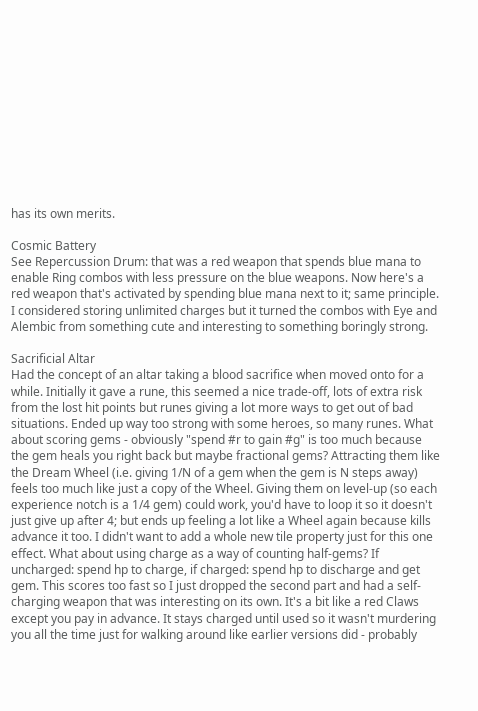has its own merits.

Cosmic Battery
See Repercussion Drum: that was a red weapon that spends blue mana to enable Ring combos with less pressure on the blue weapons. Now here's a red weapon that's activated by spending blue mana next to it; same principle.
I considered storing unlimited charges but it turned the combos with Eye and Alembic from something cute and interesting to something boringly strong.

Sacrificial Altar
Had the concept of an altar taking a blood sacrifice when moved onto for a while. Initially it gave a rune, this seemed a nice trade-off, lots of extra risk from the lost hit points but runes giving a lot more ways to get out of bad situations. Ended up way too strong with some heroes, so many runes. What about scoring gems - obviously "spend #r to gain #g" is too much because the gem heals you right back but maybe fractional gems? Attracting them like the Dream Wheel (i.e. giving 1/N of a gem when the gem is N steps away) feels too much like just a copy of the Wheel. Giving them on level-up (so each experience notch is a 1/4 gem) could work, you'd have to loop it so it doesn't just give up after 4; but ends up feeling a lot like a Wheel again because kills advance it too. I didn't want to add a whole new tile property just for this one effect. What about using charge as a way of counting half-gems? If uncharged: spend hp to charge, if charged: spend hp to discharge and get gem. This scores too fast so I just dropped the second part and had a self-charging weapon that was interesting on its own. It's a bit like a red Claws except you pay in advance. It stays charged until used so it wasn't murdering you all the time just for walking around like earlier versions did - probably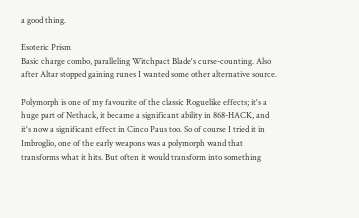a good thing.

Esoteric Prism
Basic charge combo, paralleling Witchpact Blade's curse-counting. Also after Altar stopped gaining runes I wanted some other alternative source.

Polymorph is one of my favourite of the classic Roguelike effects; it's a huge part of Nethack, it became a significant ability in 868-HACK, and it's now a significant effect in Cinco Paus too. So of course I tried it in Imbroglio, one of the early weapons was a polymorph wand that transforms what it hits. But often it would transform into something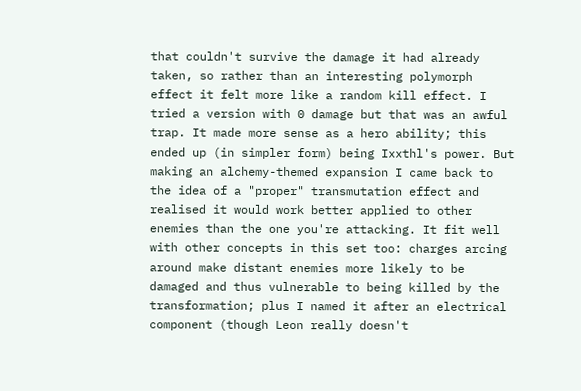that couldn't survive the damage it had already taken, so rather than an interesting polymorph effect it felt more like a random kill effect. I tried a version with 0 damage but that was an awful trap. It made more sense as a hero ability; this ended up (in simpler form) being Ixxthl's power. But making an alchemy-themed expansion I came back to the idea of a "proper" transmutation effect and realised it would work better applied to other enemies than the one you're attacking. It fit well with other concepts in this set too: charges arcing around make distant enemies more likely to be damaged and thus vulnerable to being killed by the transformation; plus I named it after an electrical component (though Leon really doesn't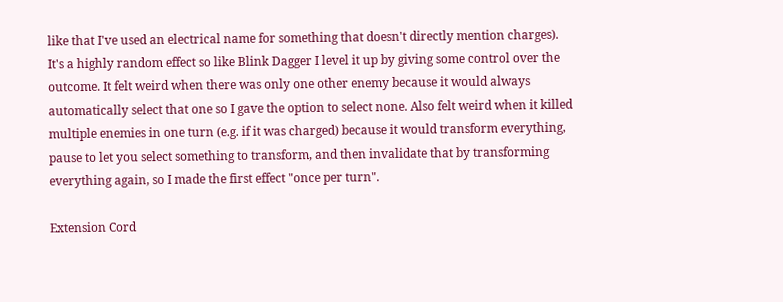like that I've used an electrical name for something that doesn't directly mention charges).
It's a highly random effect so like Blink Dagger I level it up by giving some control over the outcome. It felt weird when there was only one other enemy because it would always automatically select that one so I gave the option to select none. Also felt weird when it killed multiple enemies in one turn (e.g. if it was charged) because it would transform everything, pause to let you select something to transform, and then invalidate that by transforming everything again, so I made the first effect "once per turn".

Extension Cord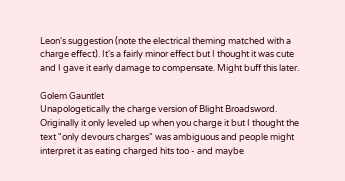Leon's suggestion (note the electrical theming matched with a charge effect). It's a fairly minor effect but I thought it was cute and I gave it early damage to compensate. Might buff this later.

Golem Gauntlet
Unapologetically the charge version of Blight Broadsword. Originally it only leveled up when you charge it but I thought the text "only devours charges" was ambiguous and people might interpret it as eating charged hits too - and maybe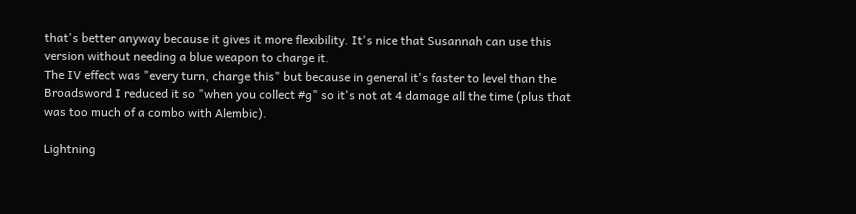that's better anyway because it gives it more flexibility. It's nice that Susannah can use this version without needing a blue weapon to charge it.
The IV effect was "every turn, charge this" but because in general it's faster to level than the Broadsword I reduced it so "when you collect #g" so it's not at 4 damage all the time (plus that was too much of a combo with Alembic).

Lightning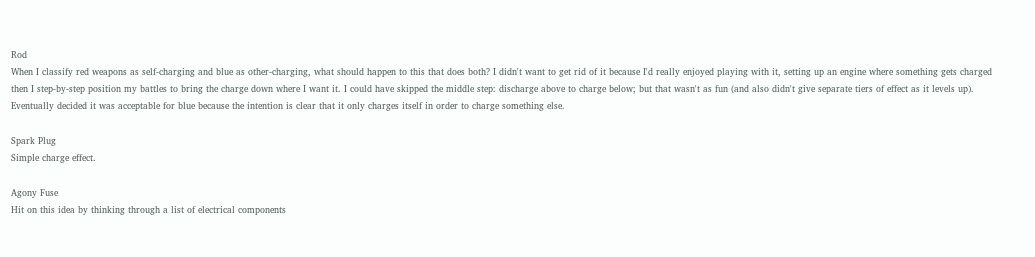Rod
When I classify red weapons as self-charging and blue as other-charging, what should happen to this that does both? I didn't want to get rid of it because I'd really enjoyed playing with it, setting up an engine where something gets charged then I step-by-step position my battles to bring the charge down where I want it. I could have skipped the middle step: discharge above to charge below; but that wasn't as fun (and also didn't give separate tiers of effect as it levels up). Eventually decided it was acceptable for blue because the intention is clear that it only charges itself in order to charge something else.

Spark Plug
Simple charge effect.

Agony Fuse
Hit on this idea by thinking through a list of electrical components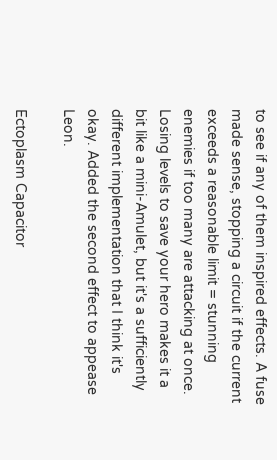to see if any of them inspired effects. A fuse made sense, stopping a circuit if the current exceeds a reasonable limit = stunning enemies if too many are attacking at once. Losing levels to save your hero makes it a bit like a mini-Amulet, but it's a sufficiently different implementation that I think it's okay. Added the second effect to appease Leon.

Ectoplasm Capacitor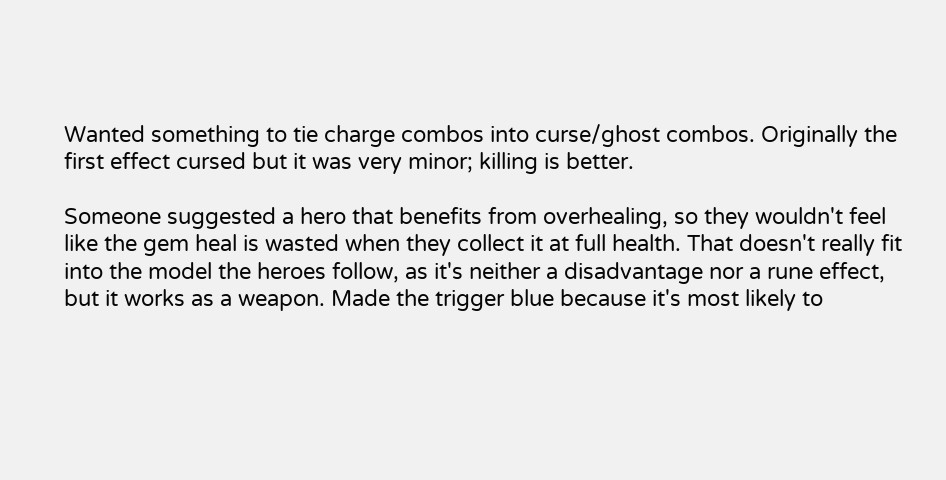Wanted something to tie charge combos into curse/ghost combos. Originally the first effect cursed but it was very minor; killing is better.

Someone suggested a hero that benefits from overhealing, so they wouldn't feel like the gem heal is wasted when they collect it at full health. That doesn't really fit into the model the heroes follow, as it's neither a disadvantage nor a rune effect, but it works as a weapon. Made the trigger blue because it's most likely to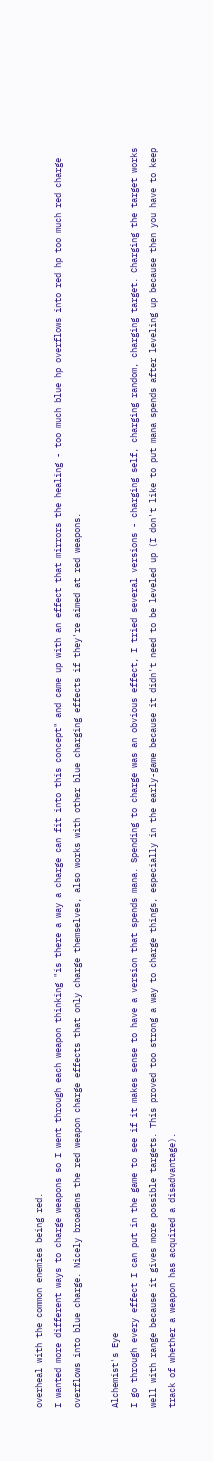overheal with the common enemies being red.
I wanted more different ways to charge weapons so I went through each weapon thinking "is there a way a charge can fit into this concept" and came up with an effect that mirrors the healing - too much blue hp overflows into red hp too much red charge overflows into blue charge. Nicely broadens the red weapon charge effects that only charge themselves, also works with other blue charging effects if they're aimed at red weapons.

Alchemist's Eye
I go through every effect I can put in the game to see if it makes sense to have a version that spends mana. Spending to charge was an obvious effect, I tried several versions - charging self, charging random, charging target. Charging the target works well with range because it gives more possible targets. This proved too strong a way to charge things, especially in the early-game because it didn't need to be leveled up (I don't like to put mana spends after leveling up because then you have to keep track of whether a weapon has acquired a disadvantage).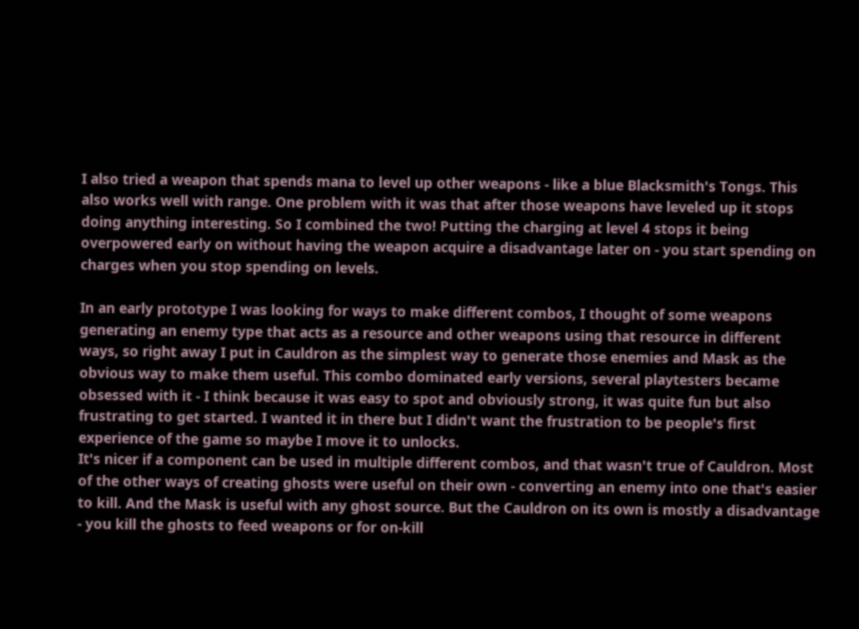I also tried a weapon that spends mana to level up other weapons - like a blue Blacksmith's Tongs. This also works well with range. One problem with it was that after those weapons have leveled up it stops doing anything interesting. So I combined the two! Putting the charging at level 4 stops it being overpowered early on without having the weapon acquire a disadvantage later on - you start spending on charges when you stop spending on levels.

In an early prototype I was looking for ways to make different combos, I thought of some weapons generating an enemy type that acts as a resource and other weapons using that resource in different ways, so right away I put in Cauldron as the simplest way to generate those enemies and Mask as the obvious way to make them useful. This combo dominated early versions, several playtesters became obsessed with it - I think because it was easy to spot and obviously strong, it was quite fun but also frustrating to get started. I wanted it in there but I didn't want the frustration to be people's first experience of the game so maybe I move it to unlocks.
It's nicer if a component can be used in multiple different combos, and that wasn't true of Cauldron. Most of the other ways of creating ghosts were useful on their own - converting an enemy into one that's easier to kill. And the Mask is useful with any ghost source. But the Cauldron on its own is mostly a disadvantage - you kill the ghosts to feed weapons or for on-kill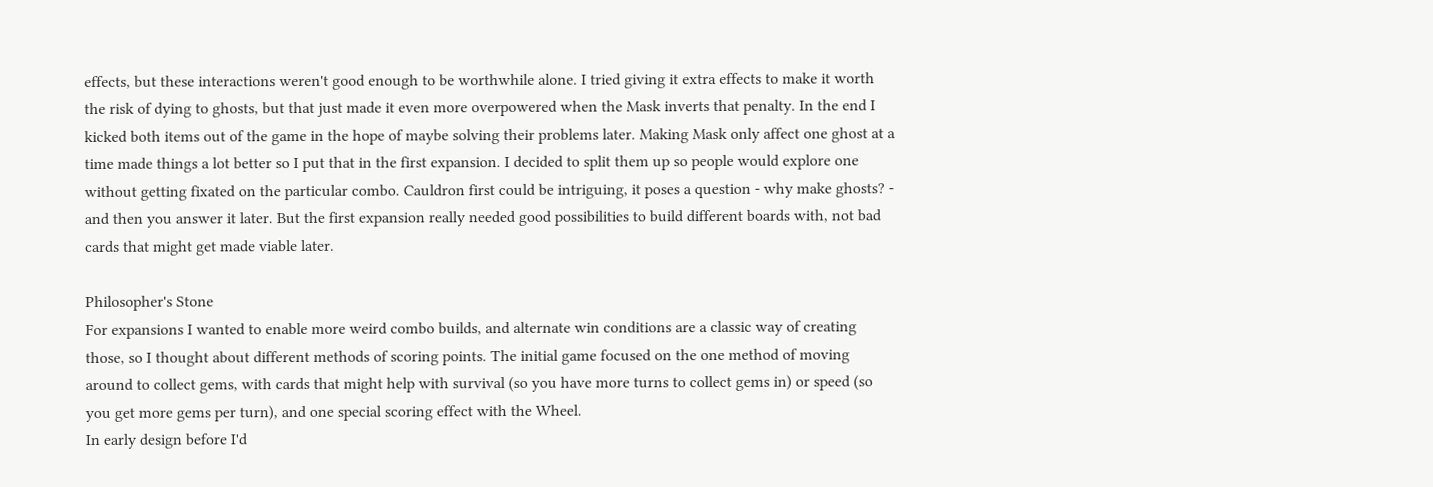effects, but these interactions weren't good enough to be worthwhile alone. I tried giving it extra effects to make it worth the risk of dying to ghosts, but that just made it even more overpowered when the Mask inverts that penalty. In the end I kicked both items out of the game in the hope of maybe solving their problems later. Making Mask only affect one ghost at a time made things a lot better so I put that in the first expansion. I decided to split them up so people would explore one without getting fixated on the particular combo. Cauldron first could be intriguing, it poses a question - why make ghosts? - and then you answer it later. But the first expansion really needed good possibilities to build different boards with, not bad cards that might get made viable later.

Philosopher's Stone
For expansions I wanted to enable more weird combo builds, and alternate win conditions are a classic way of creating those, so I thought about different methods of scoring points. The initial game focused on the one method of moving around to collect gems, with cards that might help with survival (so you have more turns to collect gems in) or speed (so you get more gems per turn), and one special scoring effect with the Wheel.
In early design before I'd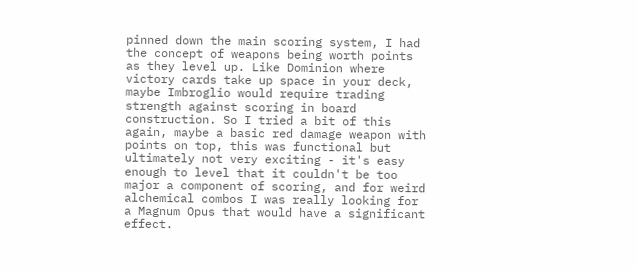pinned down the main scoring system, I had the concept of weapons being worth points as they level up. Like Dominion where victory cards take up space in your deck, maybe Imbroglio would require trading strength against scoring in board construction. So I tried a bit of this again, maybe a basic red damage weapon with points on top, this was functional but ultimately not very exciting - it's easy enough to level that it couldn't be too major a component of scoring, and for weird alchemical combos I was really looking for a Magnum Opus that would have a significant effect.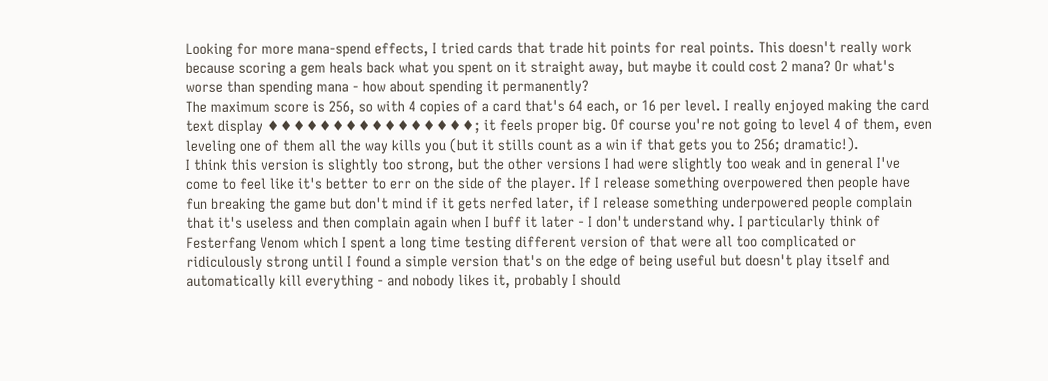Looking for more mana-spend effects, I tried cards that trade hit points for real points. This doesn't really work because scoring a gem heals back what you spent on it straight away, but maybe it could cost 2 mana? Or what's worse than spending mana - how about spending it permanently?
The maximum score is 256, so with 4 copies of a card that's 64 each, or 16 per level. I really enjoyed making the card text display ♦♦♦♦♦♦♦♦♦♦♦♦♦♦♦♦; it feels proper big. Of course you're not going to level 4 of them, even leveling one of them all the way kills you (but it stills count as a win if that gets you to 256; dramatic!).
I think this version is slightly too strong, but the other versions I had were slightly too weak and in general I've come to feel like it's better to err on the side of the player. If I release something overpowered then people have fun breaking the game but don't mind if it gets nerfed later, if I release something underpowered people complain that it's useless and then complain again when I buff it later - I don't understand why. I particularly think of Festerfang Venom which I spent a long time testing different version of that were all too complicated or ridiculously strong until I found a simple version that's on the edge of being useful but doesn't play itself and automatically kill everything - and nobody likes it, probably I should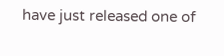have just released one of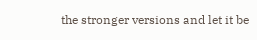the stronger versions and let it be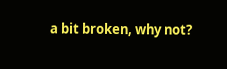a bit broken, why not?